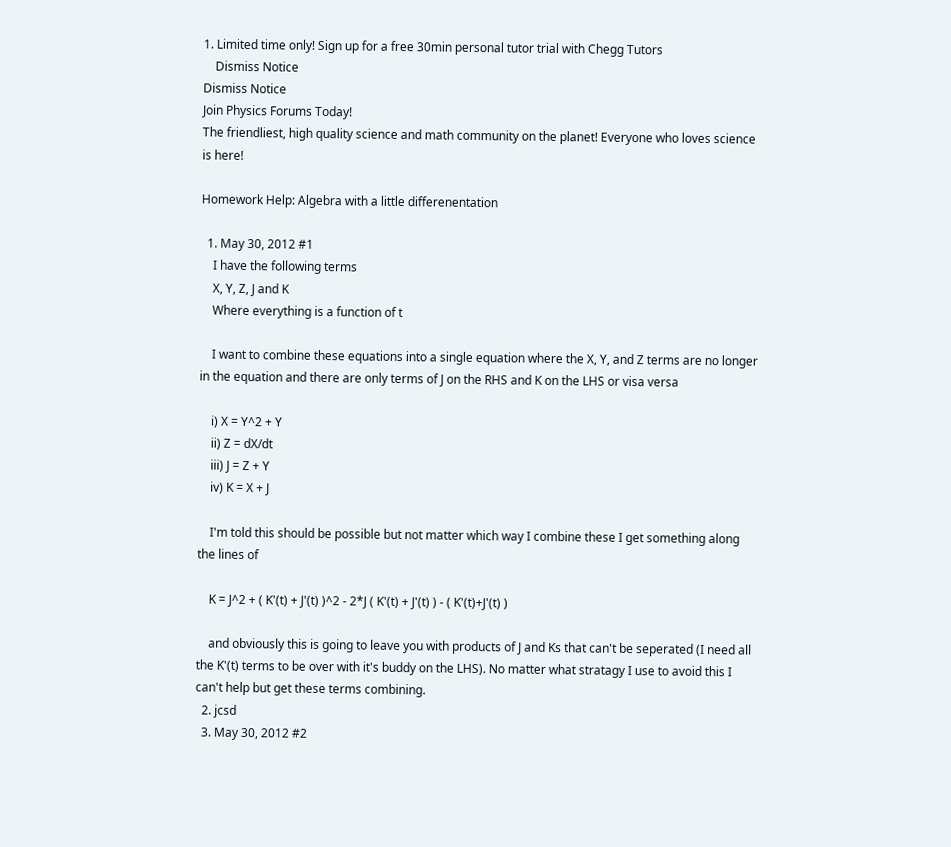1. Limited time only! Sign up for a free 30min personal tutor trial with Chegg Tutors
    Dismiss Notice
Dismiss Notice
Join Physics Forums Today!
The friendliest, high quality science and math community on the planet! Everyone who loves science is here!

Homework Help: Algebra with a little differenentation

  1. May 30, 2012 #1
    I have the following terms
    X, Y, Z, J and K
    Where everything is a function of t

    I want to combine these equations into a single equation where the X, Y, and Z terms are no longer in the equation and there are only terms of J on the RHS and K on the LHS or visa versa

    i) X = Y^2 + Y
    ii) Z = dX/dt
    iii) J = Z + Y
    iv) K = X + J

    I'm told this should be possible but not matter which way I combine these I get something along the lines of

    K = J^2 + ( K'(t) + J'(t) )^2 - 2*J ( K'(t) + J'(t) ) - ( K'(t)+J'(t) )

    and obviously this is going to leave you with products of J and Ks that can't be seperated (I need all the K'(t) terms to be over with it's buddy on the LHS). No matter what stratagy I use to avoid this I can't help but get these terms combining.
  2. jcsd
  3. May 30, 2012 #2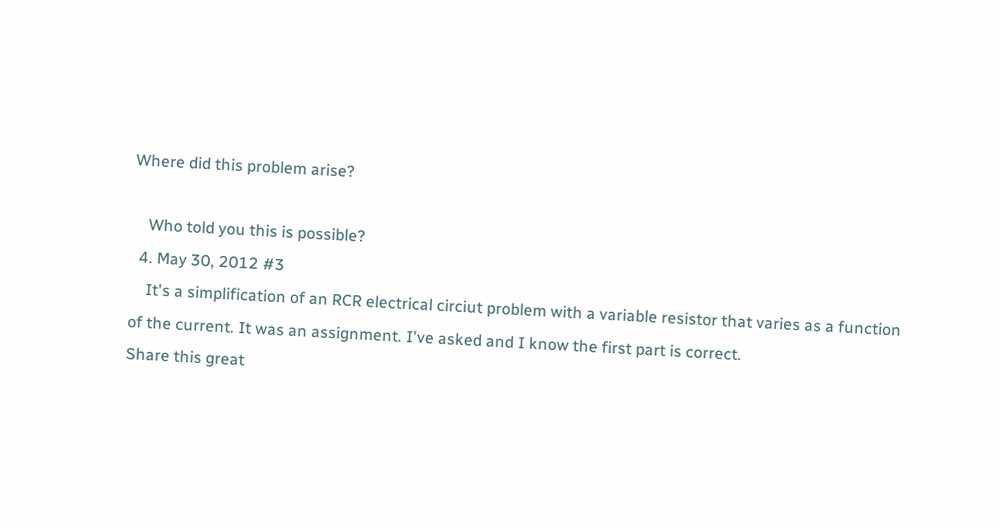Where did this problem arise?

    Who told you this is possible?
  4. May 30, 2012 #3
    It's a simplification of an RCR electrical circiut problem with a variable resistor that varies as a function of the current. It was an assignment. I've asked and I know the first part is correct.
Share this great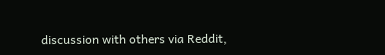discussion with others via Reddit,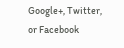Google+, Twitter, or Facebook